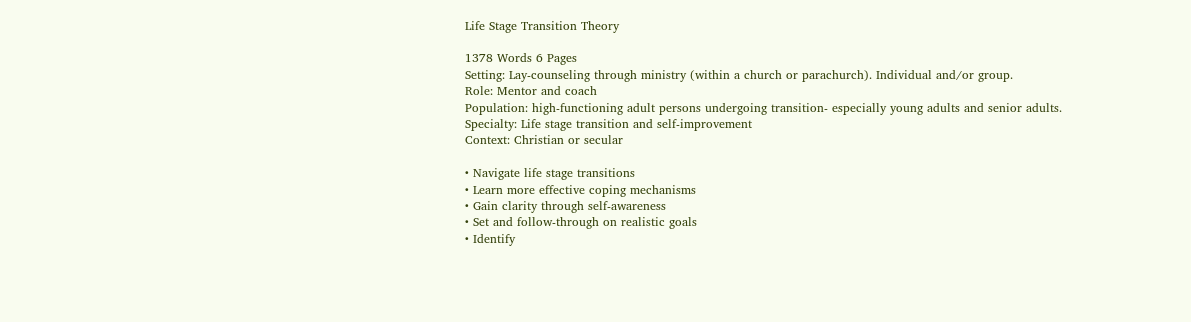Life Stage Transition Theory

1378 Words 6 Pages
Setting: Lay-counseling through ministry (within a church or parachurch). Individual and/or group.
Role: Mentor and coach
Population: high-functioning adult persons undergoing transition- especially young adults and senior adults.
Specialty: Life stage transition and self-improvement
Context: Christian or secular

• Navigate life stage transitions
• Learn more effective coping mechanisms
• Gain clarity through self-awareness
• Set and follow-through on realistic goals
• Identify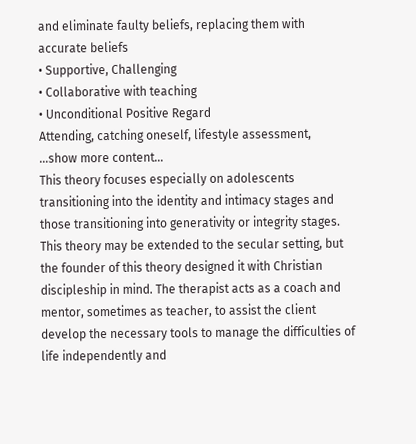and eliminate faulty beliefs, replacing them with accurate beliefs
• Supportive, Challenging
• Collaborative with teaching
• Unconditional Positive Regard
Attending, catching oneself, lifestyle assessment,
…show more content…
This theory focuses especially on adolescents transitioning into the identity and intimacy stages and those transitioning into generativity or integrity stages. This theory may be extended to the secular setting, but the founder of this theory designed it with Christian discipleship in mind. The therapist acts as a coach and mentor, sometimes as teacher, to assist the client develop the necessary tools to manage the difficulties of life independently and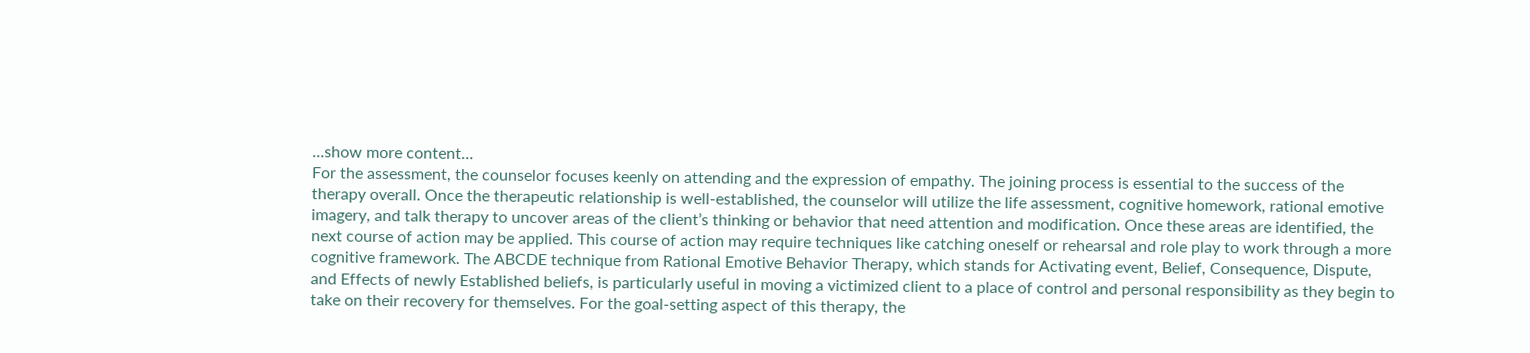…show more content…
For the assessment, the counselor focuses keenly on attending and the expression of empathy. The joining process is essential to the success of the therapy overall. Once the therapeutic relationship is well-established, the counselor will utilize the life assessment, cognitive homework, rational emotive imagery, and talk therapy to uncover areas of the client’s thinking or behavior that need attention and modification. Once these areas are identified, the next course of action may be applied. This course of action may require techniques like catching oneself or rehearsal and role play to work through a more cognitive framework. The ABCDE technique from Rational Emotive Behavior Therapy, which stands for Activating event, Belief, Consequence, Dispute, and Effects of newly Established beliefs, is particularly useful in moving a victimized client to a place of control and personal responsibility as they begin to take on their recovery for themselves. For the goal-setting aspect of this therapy, the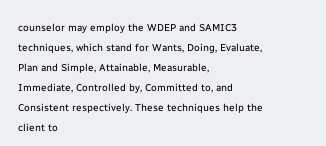counselor may employ the WDEP and SAMIC3 techniques, which stand for Wants, Doing, Evaluate, Plan and Simple, Attainable, Measurable, Immediate, Controlled by, Committed to, and Consistent respectively. These techniques help the client to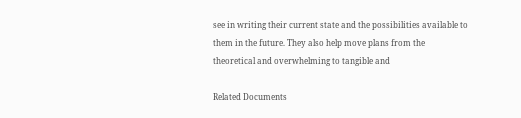see in writing their current state and the possibilities available to them in the future. They also help move plans from the theoretical and overwhelming to tangible and

Related Documents